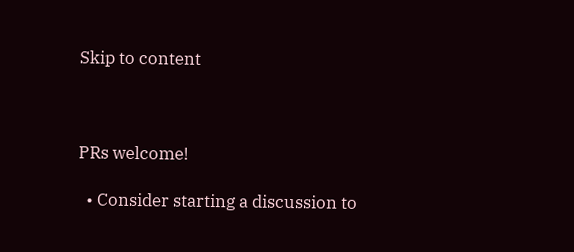Skip to content



PRs welcome!

  • Consider starting a discussion to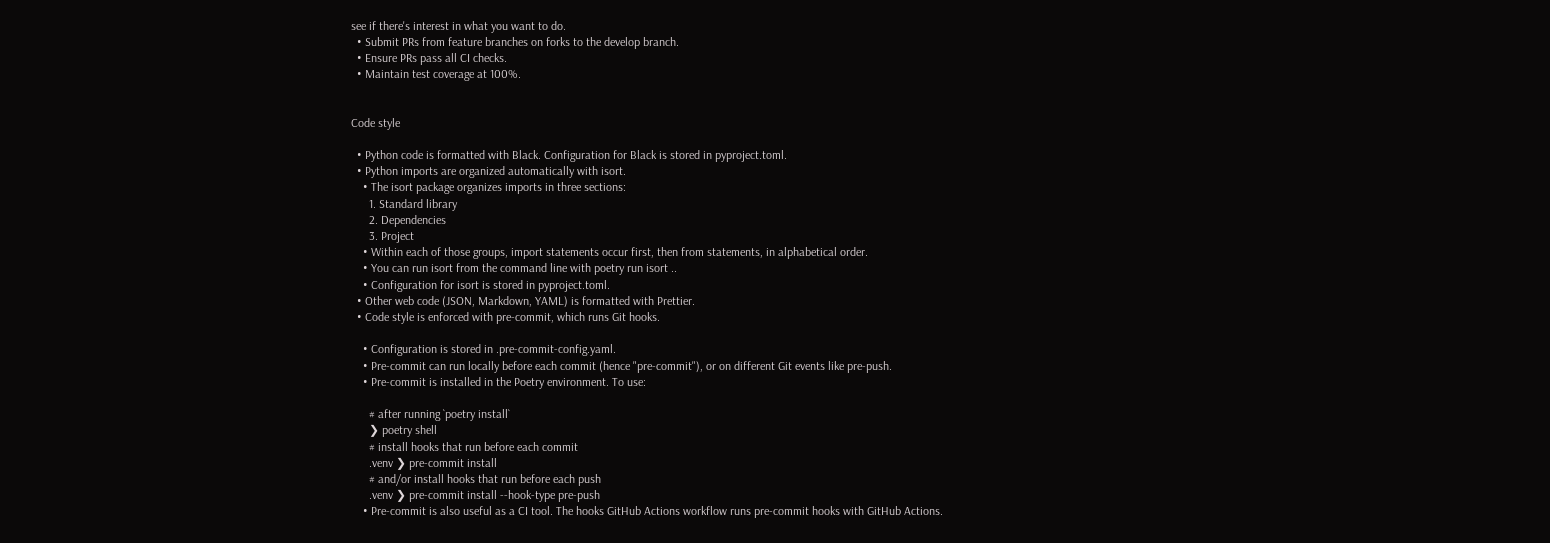see if there's interest in what you want to do.
  • Submit PRs from feature branches on forks to the develop branch.
  • Ensure PRs pass all CI checks.
  • Maintain test coverage at 100%.


Code style

  • Python code is formatted with Black. Configuration for Black is stored in pyproject.toml.
  • Python imports are organized automatically with isort.
    • The isort package organizes imports in three sections:
      1. Standard library
      2. Dependencies
      3. Project
    • Within each of those groups, import statements occur first, then from statements, in alphabetical order.
    • You can run isort from the command line with poetry run isort ..
    • Configuration for isort is stored in pyproject.toml.
  • Other web code (JSON, Markdown, YAML) is formatted with Prettier.
  • Code style is enforced with pre-commit, which runs Git hooks.

    • Configuration is stored in .pre-commit-config.yaml.
    • Pre-commit can run locally before each commit (hence "pre-commit"), or on different Git events like pre-push.
    • Pre-commit is installed in the Poetry environment. To use:

      # after running `poetry install`
      ❯ poetry shell
      # install hooks that run before each commit
      .venv ❯ pre-commit install
      # and/or install hooks that run before each push
      .venv ❯ pre-commit install --hook-type pre-push
    • Pre-commit is also useful as a CI tool. The hooks GitHub Actions workflow runs pre-commit hooks with GitHub Actions.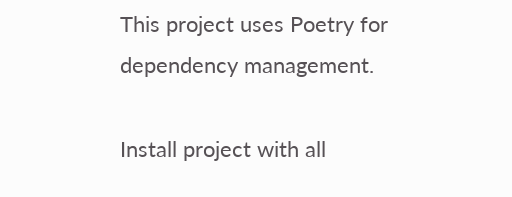This project uses Poetry for dependency management.

Install project with all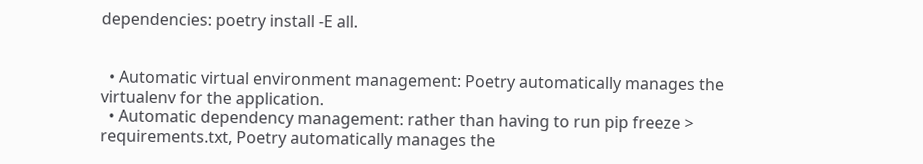dependencies: poetry install -E all.


  • Automatic virtual environment management: Poetry automatically manages the virtualenv for the application.
  • Automatic dependency management: rather than having to run pip freeze > requirements.txt, Poetry automatically manages the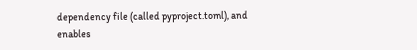dependency file (called pyproject.toml), and enables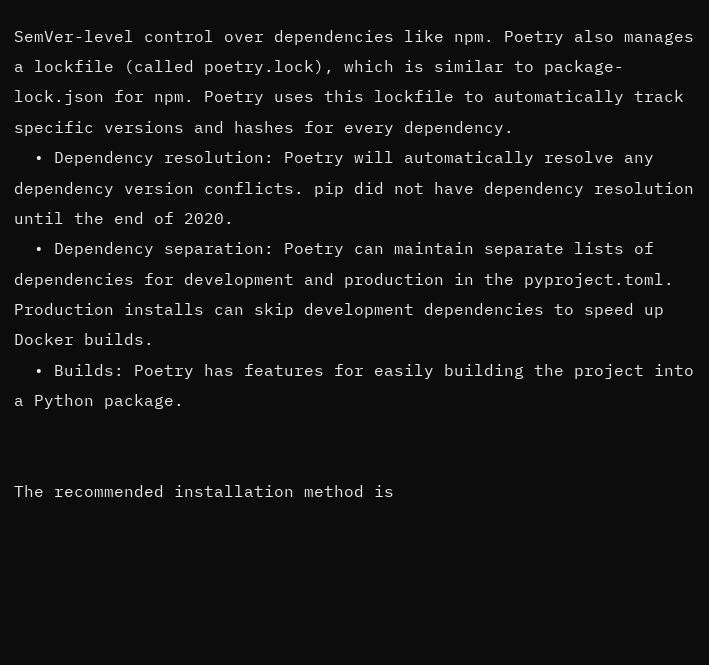SemVer-level control over dependencies like npm. Poetry also manages a lockfile (called poetry.lock), which is similar to package-lock.json for npm. Poetry uses this lockfile to automatically track specific versions and hashes for every dependency.
  • Dependency resolution: Poetry will automatically resolve any dependency version conflicts. pip did not have dependency resolution until the end of 2020.
  • Dependency separation: Poetry can maintain separate lists of dependencies for development and production in the pyproject.toml. Production installs can skip development dependencies to speed up Docker builds.
  • Builds: Poetry has features for easily building the project into a Python package.


The recommended installation method is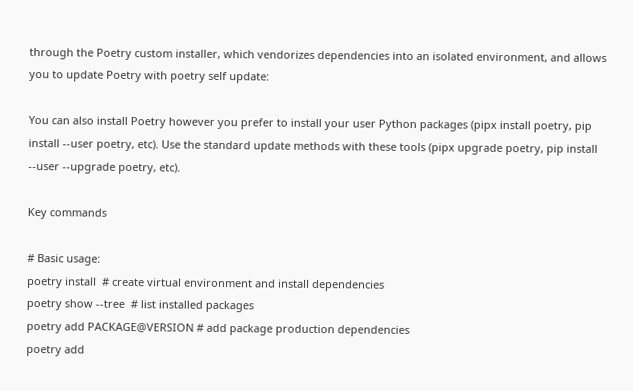through the Poetry custom installer, which vendorizes dependencies into an isolated environment, and allows you to update Poetry with poetry self update:

You can also install Poetry however you prefer to install your user Python packages (pipx install poetry, pip install --user poetry, etc). Use the standard update methods with these tools (pipx upgrade poetry, pip install --user --upgrade poetry, etc).

Key commands

# Basic usage:
poetry install  # create virtual environment and install dependencies
poetry show --tree  # list installed packages
poetry add PACKAGE@VERSION # add package production dependencies
poetry add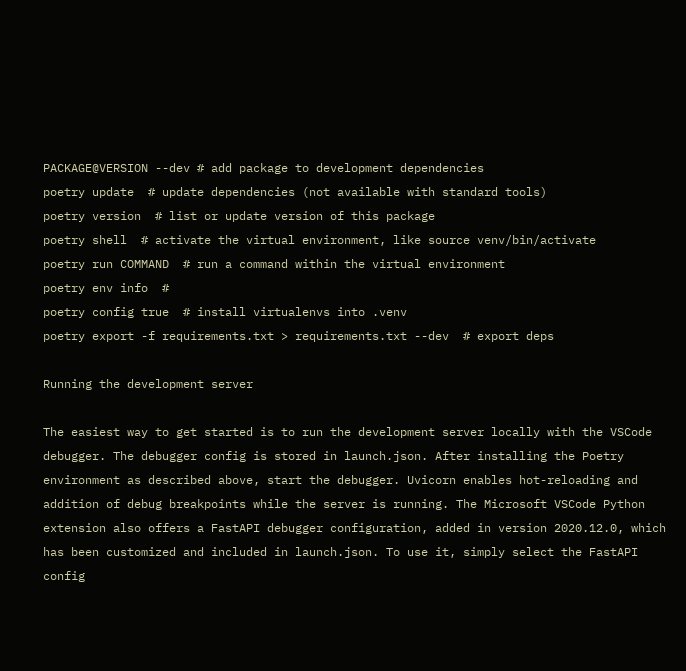PACKAGE@VERSION --dev # add package to development dependencies
poetry update  # update dependencies (not available with standard tools)
poetry version  # list or update version of this package
poetry shell  # activate the virtual environment, like source venv/bin/activate
poetry run COMMAND  # run a command within the virtual environment
poetry env info  #
poetry config true  # install virtualenvs into .venv
poetry export -f requirements.txt > requirements.txt --dev  # export deps

Running the development server

The easiest way to get started is to run the development server locally with the VSCode debugger. The debugger config is stored in launch.json. After installing the Poetry environment as described above, start the debugger. Uvicorn enables hot-reloading and addition of debug breakpoints while the server is running. The Microsoft VSCode Python extension also offers a FastAPI debugger configuration, added in version 2020.12.0, which has been customized and included in launch.json. To use it, simply select the FastAPI config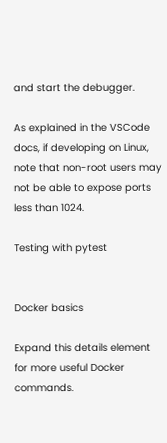and start the debugger.

As explained in the VSCode docs, if developing on Linux, note that non-root users may not be able to expose ports less than 1024.

Testing with pytest


Docker basics

Expand this details element for more useful Docker commands.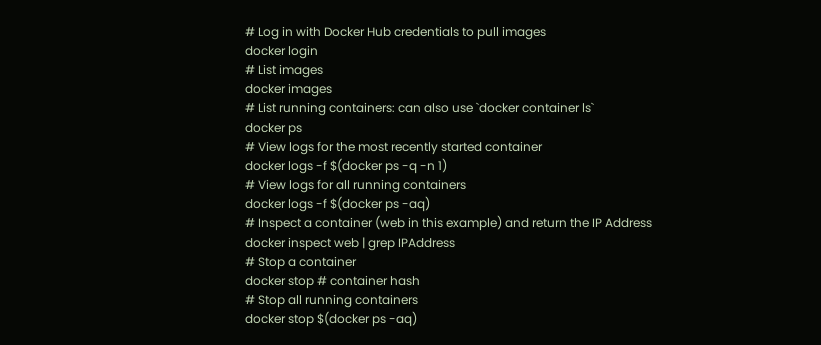# Log in with Docker Hub credentials to pull images
docker login
# List images
docker images
# List running containers: can also use `docker container ls`
docker ps
# View logs for the most recently started container
docker logs -f $(docker ps -q -n 1)
# View logs for all running containers
docker logs -f $(docker ps -aq)
# Inspect a container (web in this example) and return the IP Address
docker inspect web | grep IPAddress
# Stop a container
docker stop # container hash
# Stop all running containers
docker stop $(docker ps -aq)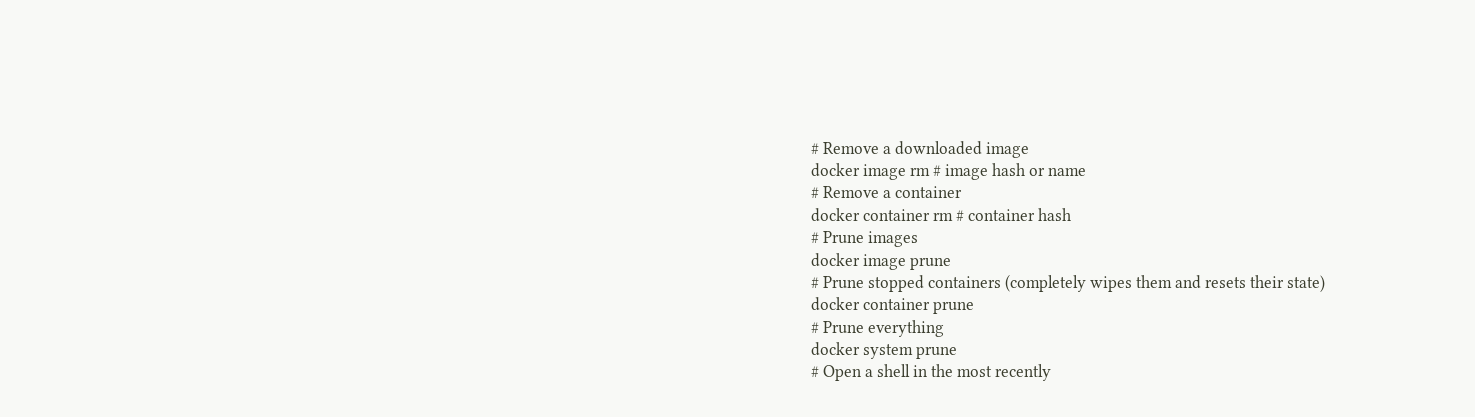# Remove a downloaded image
docker image rm # image hash or name
# Remove a container
docker container rm # container hash
# Prune images
docker image prune
# Prune stopped containers (completely wipes them and resets their state)
docker container prune
# Prune everything
docker system prune
# Open a shell in the most recently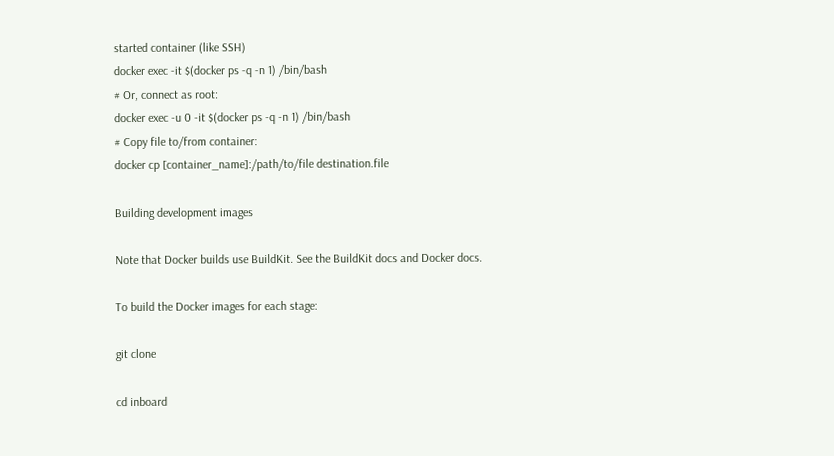started container (like SSH)
docker exec -it $(docker ps -q -n 1) /bin/bash
# Or, connect as root:
docker exec -u 0 -it $(docker ps -q -n 1) /bin/bash
# Copy file to/from container:
docker cp [container_name]:/path/to/file destination.file

Building development images

Note that Docker builds use BuildKit. See the BuildKit docs and Docker docs.

To build the Docker images for each stage:

git clone

cd inboard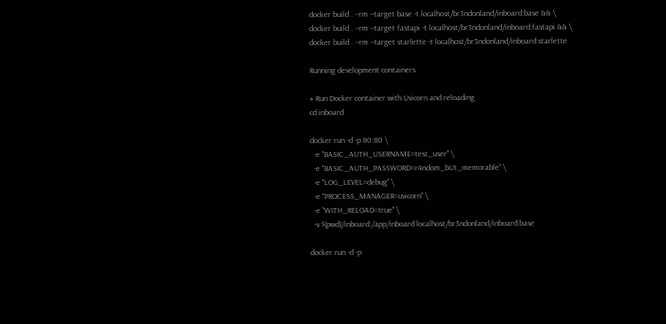docker build . --rm --target base -t localhost/br3ndonland/inboard:base && \
docker build . --rm --target fastapi -t localhost/br3ndonland/inboard:fastapi && \
docker build . --rm --target starlette -t localhost/br3ndonland/inboard:starlette

Running development containers

# Run Docker container with Uvicorn and reloading
cd inboard

docker run -d -p 80:80 \
  -e "BASIC_AUTH_USERNAME=test_user" \
  -e "BASIC_AUTH_PASSWORD=r4ndom_bUt_memorable" \
  -e "LOG_LEVEL=debug" \
  -e "PROCESS_MANAGER=uvicorn" \
  -e "WITH_RELOAD=true" \
  -v $(pwd)/inboard:/app/inboard localhost/br3ndonland/inboard:base

docker run -d -p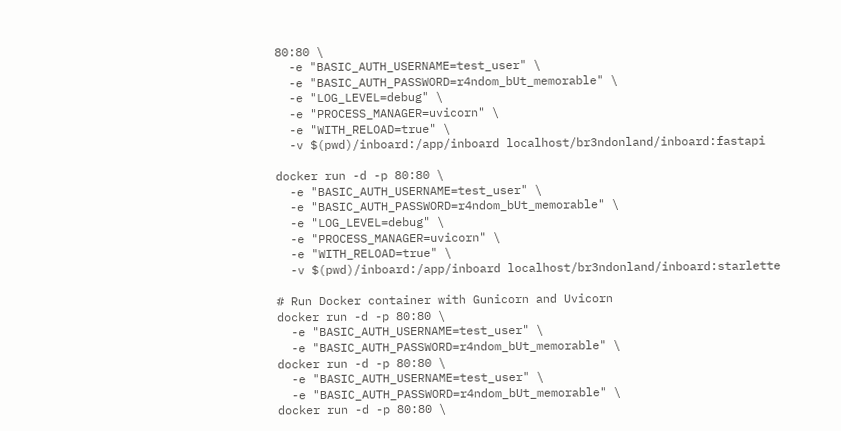80:80 \
  -e "BASIC_AUTH_USERNAME=test_user" \
  -e "BASIC_AUTH_PASSWORD=r4ndom_bUt_memorable" \
  -e "LOG_LEVEL=debug" \
  -e "PROCESS_MANAGER=uvicorn" \
  -e "WITH_RELOAD=true" \
  -v $(pwd)/inboard:/app/inboard localhost/br3ndonland/inboard:fastapi

docker run -d -p 80:80 \
  -e "BASIC_AUTH_USERNAME=test_user" \
  -e "BASIC_AUTH_PASSWORD=r4ndom_bUt_memorable" \
  -e "LOG_LEVEL=debug" \
  -e "PROCESS_MANAGER=uvicorn" \
  -e "WITH_RELOAD=true" \
  -v $(pwd)/inboard:/app/inboard localhost/br3ndonland/inboard:starlette

# Run Docker container with Gunicorn and Uvicorn
docker run -d -p 80:80 \
  -e "BASIC_AUTH_USERNAME=test_user" \
  -e "BASIC_AUTH_PASSWORD=r4ndom_bUt_memorable" \
docker run -d -p 80:80 \
  -e "BASIC_AUTH_USERNAME=test_user" \
  -e "BASIC_AUTH_PASSWORD=r4ndom_bUt_memorable" \
docker run -d -p 80:80 \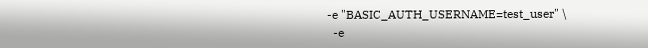-e "BASIC_AUTH_USERNAME=test_user" \
  -e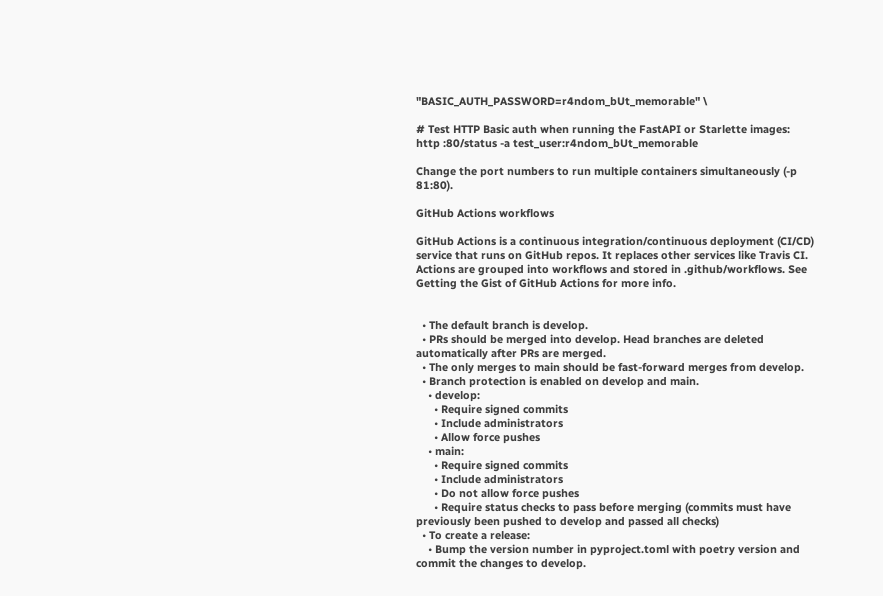"BASIC_AUTH_PASSWORD=r4ndom_bUt_memorable" \

# Test HTTP Basic auth when running the FastAPI or Starlette images:
http :80/status -a test_user:r4ndom_bUt_memorable

Change the port numbers to run multiple containers simultaneously (-p 81:80).

GitHub Actions workflows

GitHub Actions is a continuous integration/continuous deployment (CI/CD) service that runs on GitHub repos. It replaces other services like Travis CI. Actions are grouped into workflows and stored in .github/workflows. See Getting the Gist of GitHub Actions for more info.


  • The default branch is develop.
  • PRs should be merged into develop. Head branches are deleted automatically after PRs are merged.
  • The only merges to main should be fast-forward merges from develop.
  • Branch protection is enabled on develop and main.
    • develop:
      • Require signed commits
      • Include administrators
      • Allow force pushes
    • main:
      • Require signed commits
      • Include administrators
      • Do not allow force pushes
      • Require status checks to pass before merging (commits must have previously been pushed to develop and passed all checks)
  • To create a release:
    • Bump the version number in pyproject.toml with poetry version and commit the changes to develop.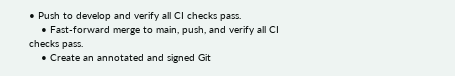• Push to develop and verify all CI checks pass.
    • Fast-forward merge to main, push, and verify all CI checks pass.
    • Create an annotated and signed Git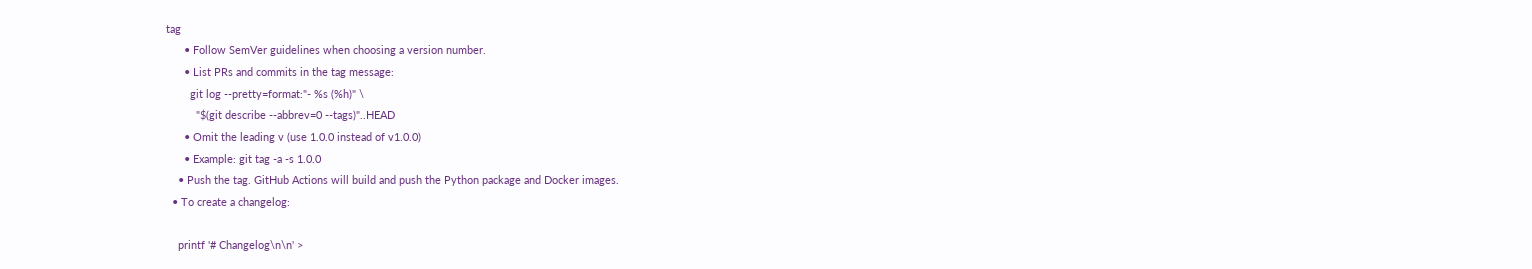tag
      • Follow SemVer guidelines when choosing a version number.
      • List PRs and commits in the tag message:
        git log --pretty=format:"- %s (%h)" \
          "$(git describe --abbrev=0 --tags)"..HEAD
      • Omit the leading v (use 1.0.0 instead of v1.0.0)
      • Example: git tag -a -s 1.0.0
    • Push the tag. GitHub Actions will build and push the Python package and Docker images.
  • To create a changelog:

    printf '# Changelog\n\n' >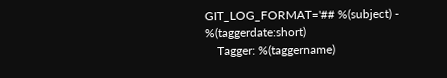GIT_LOG_FORMAT='## %(subject) - %(taggerdate:short)
    Tagger: %(taggername)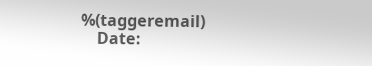%(taggeremail)
    Date: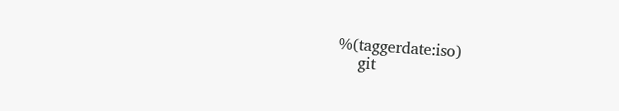%(taggerdate:iso)
    git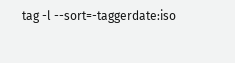tag -l --sort=-taggerdate:iso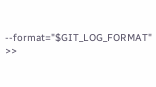--format="$GIT_LOG_FORMAT" >>